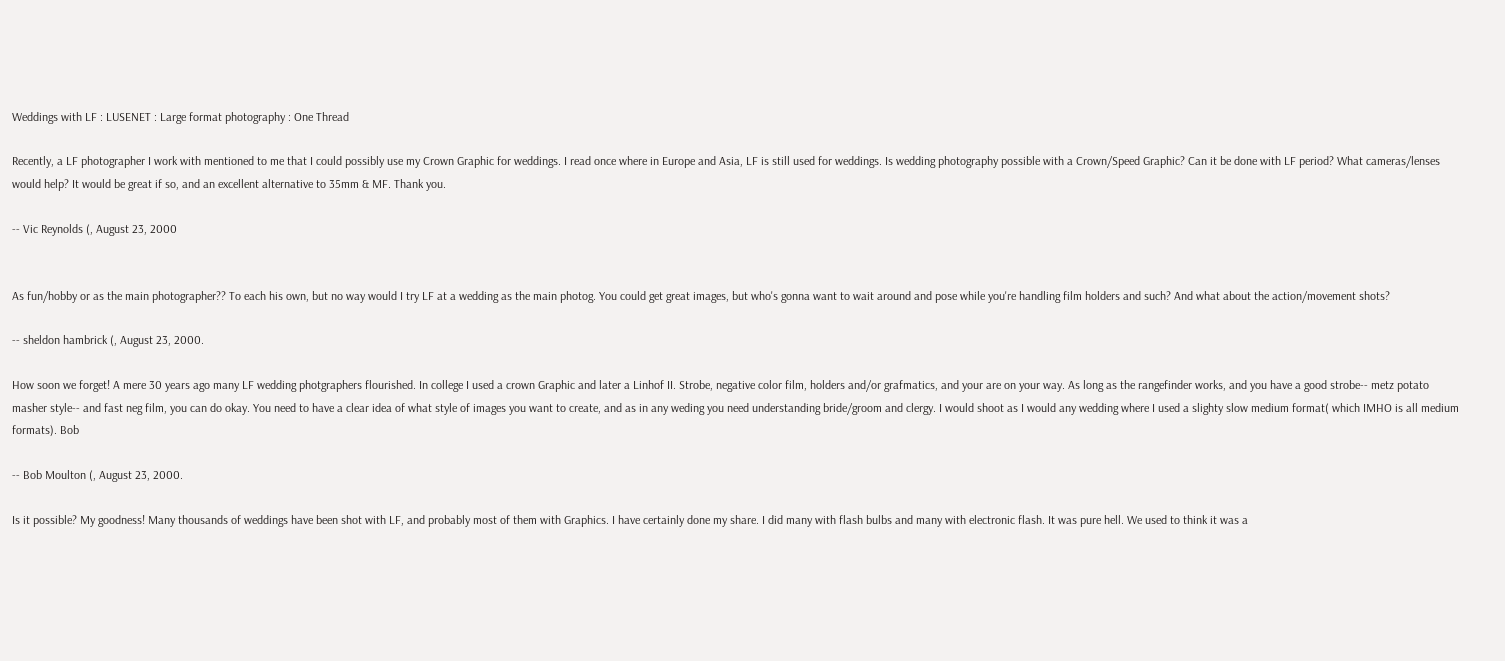Weddings with LF : LUSENET : Large format photography : One Thread

Recently, a LF photographer I work with mentioned to me that I could possibly use my Crown Graphic for weddings. I read once where in Europe and Asia, LF is still used for weddings. Is wedding photography possible with a Crown/Speed Graphic? Can it be done with LF period? What cameras/lenses would help? It would be great if so, and an excellent alternative to 35mm & MF. Thank you.

-- Vic Reynolds (, August 23, 2000


As fun/hobby or as the main photographer?? To each his own, but no way would I try LF at a wedding as the main photog. You could get great images, but who's gonna want to wait around and pose while you're handling film holders and such? And what about the action/movement shots?

-- sheldon hambrick (, August 23, 2000.

How soon we forget! A mere 30 years ago many LF wedding photgraphers flourished. In college I used a crown Graphic and later a Linhof II. Strobe, negative color film, holders and/or grafmatics, and your are on your way. As long as the rangefinder works, and you have a good strobe-- metz potato masher style-- and fast neg film, you can do okay. You need to have a clear idea of what style of images you want to create, and as in any weding you need understanding bride/groom and clergy. I would shoot as I would any wedding where I used a slighty slow medium format( which IMHO is all medium formats). Bob

-- Bob Moulton (, August 23, 2000.

Is it possible? My goodness! Many thousands of weddings have been shot with LF, and probably most of them with Graphics. I have certainly done my share. I did many with flash bulbs and many with electronic flash. It was pure hell. We used to think it was a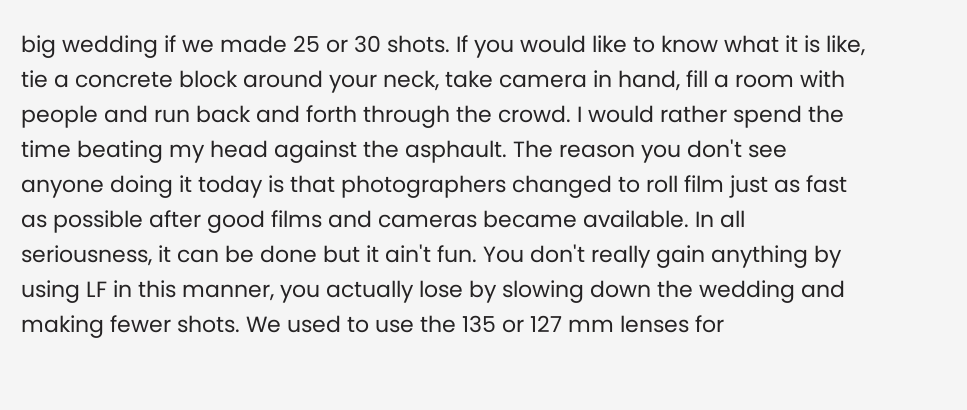big wedding if we made 25 or 30 shots. If you would like to know what it is like, tie a concrete block around your neck, take camera in hand, fill a room with people and run back and forth through the crowd. I would rather spend the time beating my head against the asphault. The reason you don't see anyone doing it today is that photographers changed to roll film just as fast as possible after good films and cameras became available. In all seriousness, it can be done but it ain't fun. You don't really gain anything by using LF in this manner, you actually lose by slowing down the wedding and making fewer shots. We used to use the 135 or 127 mm lenses for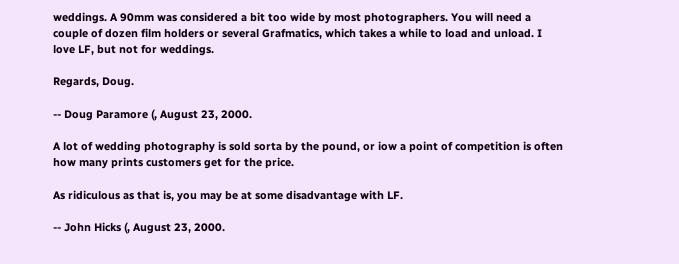weddings. A 90mm was considered a bit too wide by most photographers. You will need a couple of dozen film holders or several Grafmatics, which takes a while to load and unload. I love LF, but not for weddings.

Regards, Doug.

-- Doug Paramore (, August 23, 2000.

A lot of wedding photography is sold sorta by the pound, or iow a point of competition is often how many prints customers get for the price.

As ridiculous as that is, you may be at some disadvantage with LF.

-- John Hicks (, August 23, 2000.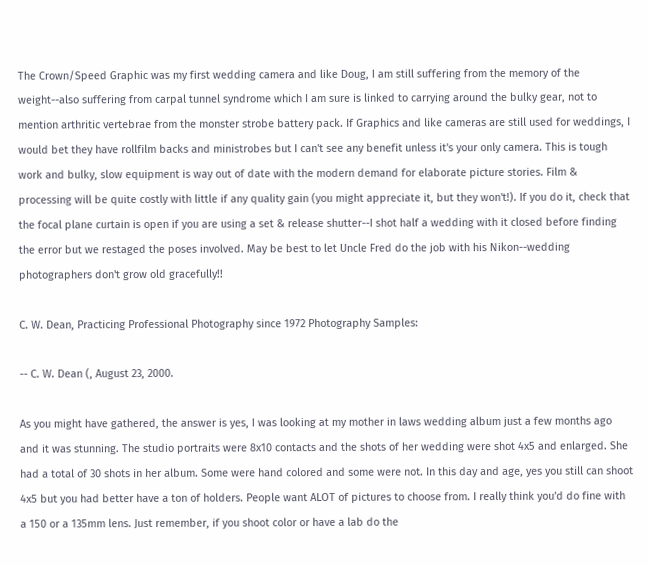The Crown/Speed Graphic was my first wedding camera and like Doug, I am still suffering from the memory of the weight--also suffering from carpal tunnel syndrome which I am sure is linked to carrying around the bulky gear, not to mention arthritic vertebrae from the monster strobe battery pack. If Graphics and like cameras are still used for weddings, I would bet they have rollfilm backs and ministrobes but I can't see any benefit unless it's your only camera. This is tough work and bulky, slow equipment is way out of date with the modern demand for elaborate picture stories. Film & processing will be quite costly with little if any quality gain (you might appreciate it, but they won't!). If you do it, check that the focal plane curtain is open if you are using a set & release shutter--I shot half a wedding with it closed before finding the error but we restaged the poses involved. May be best to let Uncle Fred do the job with his Nikon--wedding photographers don't grow old gracefully!!

C. W. Dean, Practicing Professional Photography since 1972 Photography Samples:

-- C. W. Dean (, August 23, 2000.

As you might have gathered, the answer is yes, I was looking at my mother in laws wedding album just a few months ago and it was stunning. The studio portraits were 8x10 contacts and the shots of her wedding were shot 4x5 and enlarged. She had a total of 30 shots in her album. Some were hand colored and some were not. In this day and age, yes you still can shoot 4x5 but you had better have a ton of holders. People want ALOT of pictures to choose from. I really think you'd do fine with a 150 or a 135mm lens. Just remember, if you shoot color or have a lab do the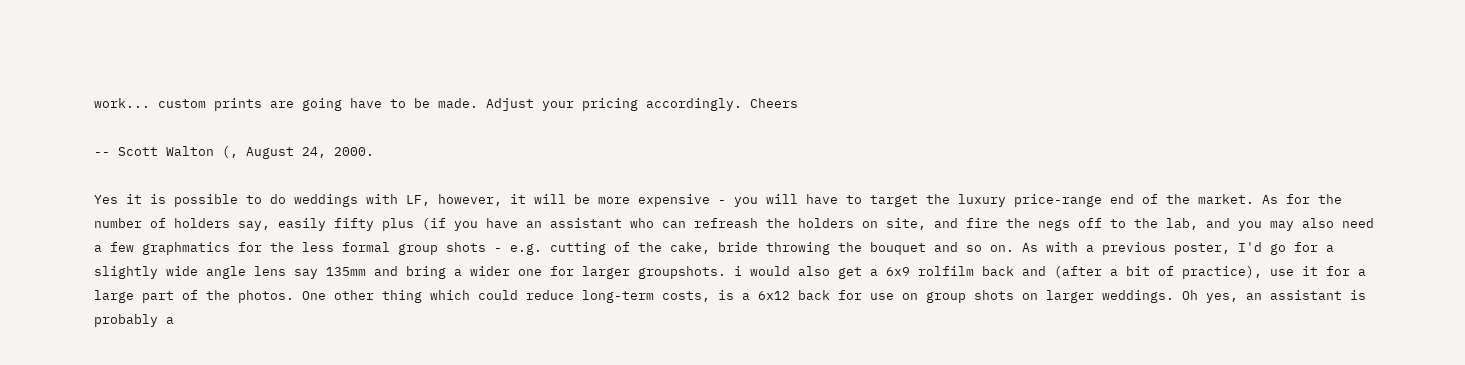work... custom prints are going have to be made. Adjust your pricing accordingly. Cheers

-- Scott Walton (, August 24, 2000.

Yes it is possible to do weddings with LF, however, it will be more expensive - you will have to target the luxury price-range end of the market. As for the number of holders say, easily fifty plus (if you have an assistant who can refreash the holders on site, and fire the negs off to the lab, and you may also need a few graphmatics for the less formal group shots - e.g. cutting of the cake, bride throwing the bouquet and so on. As with a previous poster, I'd go for a slightly wide angle lens say 135mm and bring a wider one for larger groupshots. i would also get a 6x9 rolfilm back and (after a bit of practice), use it for a large part of the photos. One other thing which could reduce long-term costs, is a 6x12 back for use on group shots on larger weddings. Oh yes, an assistant is probably a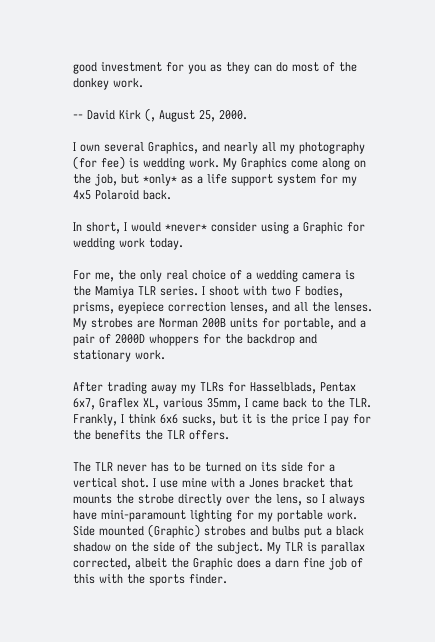good investment for you as they can do most of the donkey work.

-- David Kirk (, August 25, 2000.

I own several Graphics, and nearly all my photography (for fee) is wedding work. My Graphics come along on the job, but *only* as a life support system for my 4x5 Polaroid back.

In short, I would *never* consider using a Graphic for wedding work today.

For me, the only real choice of a wedding camera is the Mamiya TLR series. I shoot with two F bodies, prisms, eyepiece correction lenses, and all the lenses. My strobes are Norman 200B units for portable, and a pair of 2000D whoppers for the backdrop and stationary work.

After trading away my TLRs for Hasselblads, Pentax 6x7, Graflex XL, various 35mm, I came back to the TLR. Frankly, I think 6x6 sucks, but it is the price I pay for the benefits the TLR offers.

The TLR never has to be turned on its side for a vertical shot. I use mine with a Jones bracket that mounts the strobe directly over the lens, so I always have mini-paramount lighting for my portable work. Side mounted (Graphic) strobes and bulbs put a black shadow on the side of the subject. My TLR is parallax corrected, albeit the Graphic does a darn fine job of this with the sports finder.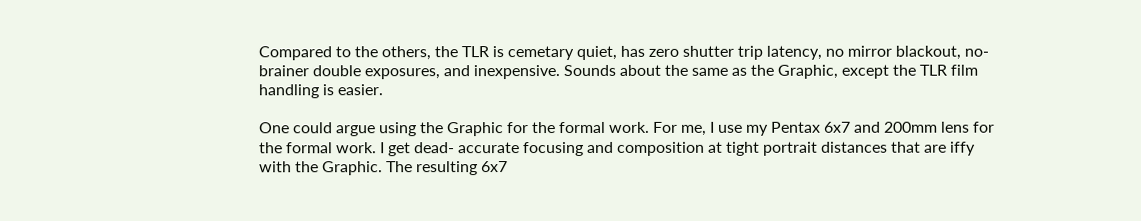Compared to the others, the TLR is cemetary quiet, has zero shutter trip latency, no mirror blackout, no-brainer double exposures, and inexpensive. Sounds about the same as the Graphic, except the TLR film handling is easier.

One could argue using the Graphic for the formal work. For me, I use my Pentax 6x7 and 200mm lens for the formal work. I get dead- accurate focusing and composition at tight portrait distances that are iffy with the Graphic. The resulting 6x7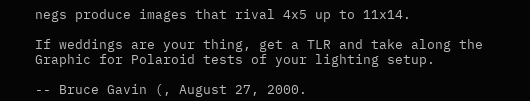negs produce images that rival 4x5 up to 11x14.

If weddings are your thing, get a TLR and take along the Graphic for Polaroid tests of your lighting setup.

-- Bruce Gavin (, August 27, 2000.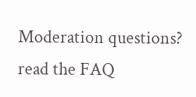Moderation questions? read the FAQ